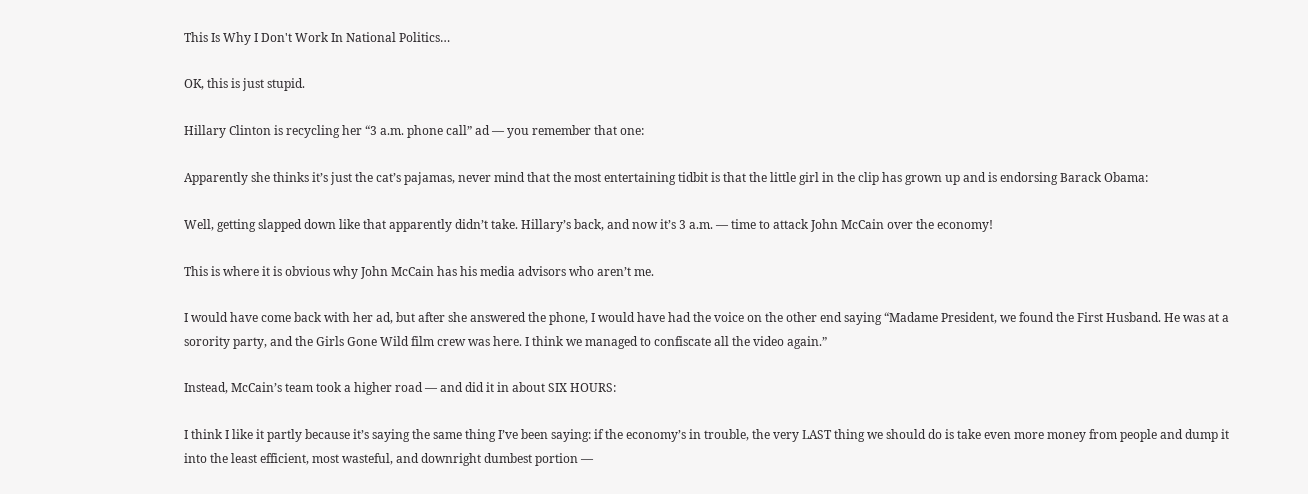This Is Why I Don't Work In National Politics…

OK, this is just stupid.

Hillary Clinton is recycling her “3 a.m. phone call” ad — you remember that one:

Apparently she thinks it’s just the cat’s pajamas, never mind that the most entertaining tidbit is that the little girl in the clip has grown up and is endorsing Barack Obama:

Well, getting slapped down like that apparently didn’t take. Hillary’s back, and now it’s 3 a.m. — time to attack John McCain over the economy!

This is where it is obvious why John McCain has his media advisors who aren’t me.

I would have come back with her ad, but after she answered the phone, I would have had the voice on the other end saying “Madame President, we found the First Husband. He was at a sorority party, and the Girls Gone Wild film crew was here. I think we managed to confiscate all the video again.”

Instead, McCain’s team took a higher road — and did it in about SIX HOURS:

I think I like it partly because it’s saying the same thing I’ve been saying: if the economy’s in trouble, the very LAST thing we should do is take even more money from people and dump it into the least efficient, most wasteful, and downright dumbest portion —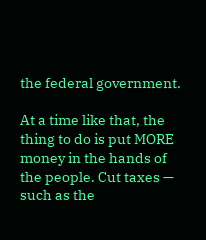the federal government.

At a time like that, the thing to do is put MORE money in the hands of the people. Cut taxes — such as the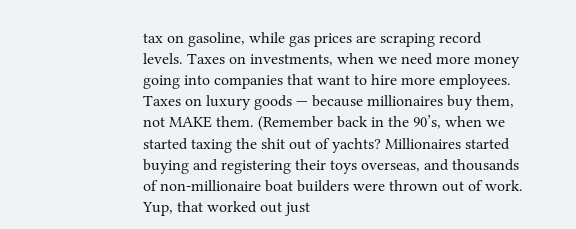tax on gasoline, while gas prices are scraping record levels. Taxes on investments, when we need more money going into companies that want to hire more employees. Taxes on luxury goods — because millionaires buy them, not MAKE them. (Remember back in the 90’s, when we started taxing the shit out of yachts? Millionaires started buying and registering their toys overseas, and thousands of non-millionaire boat builders were thrown out of work. Yup, that worked out just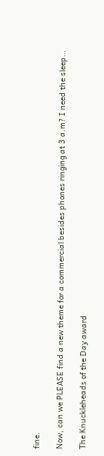fine.

Now, can we PLEASE find a new theme for a commercial besides phones ringing at 3 a.m? I need the sleep…

The Knuckleheads of the Day award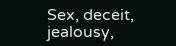Sex, deceit, jealousy,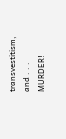transvestitism, and . . . MURDER!